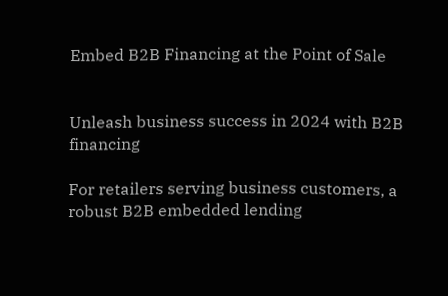Embed B2B Financing at the Point of Sale


Unleash business success in 2024 with B2B financing

For retailers serving business customers, a robust B2B embedded lending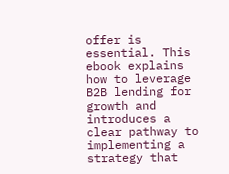offer is essential. This ebook explains how to leverage B2B lending for growth and introduces a clear pathway to implementing a strategy that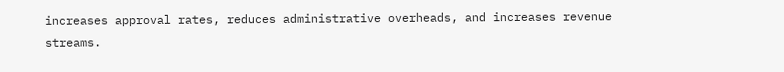increases approval rates, reduces administrative overheads, and increases revenue streams.